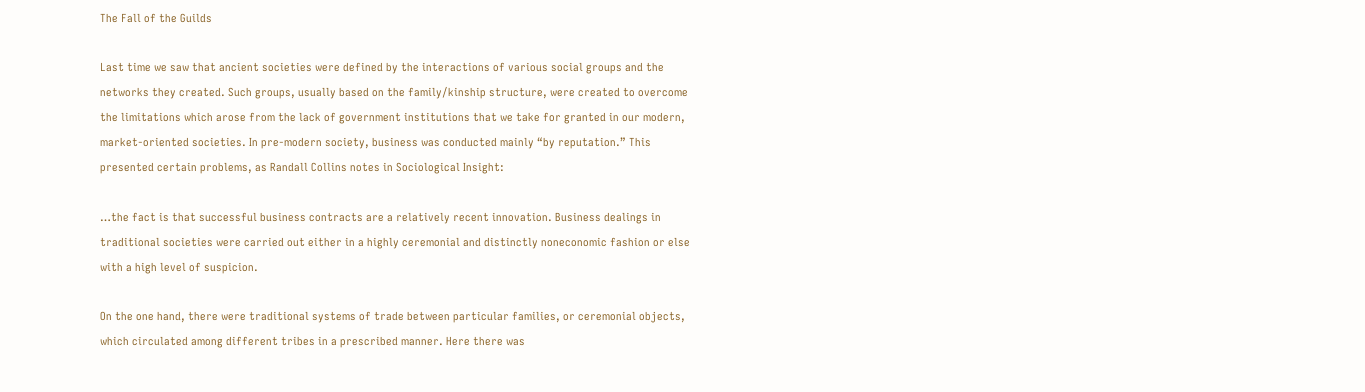The Fall of the Guilds

Last time we saw that ancient societies were defined by the interactions of various social groups and the networks they created. Such groups, usually based on the family/kinship structure, were created to overcome the limitations which arose from the lack of government institutions that we take for granted in our modern, market-oriented societies. In pre-modern society, business was conducted mainly “by reputation.” This presented certain problems, as Randall Collins notes in Sociological Insight:

…the fact is that successful business contracts are a relatively recent innovation. Business dealings in traditional societies were carried out either in a highly ceremonial and distinctly noneconomic fashion or else with a high level of suspicion.

On the one hand, there were traditional systems of trade between particular families, or ceremonial objects, which circulated among different tribes in a prescribed manner. Here there was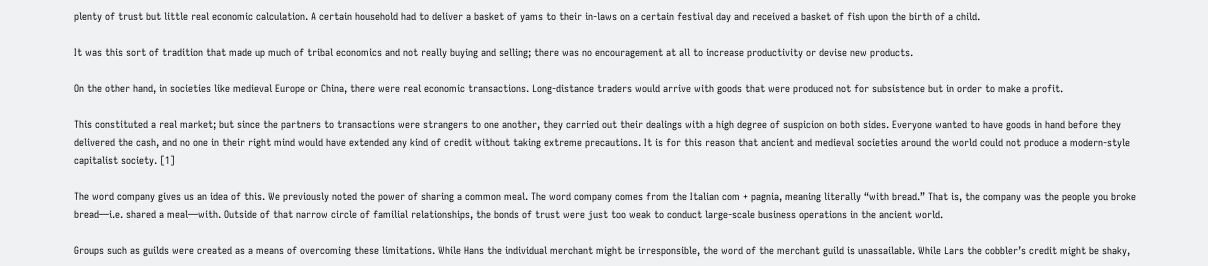plenty of trust but little real economic calculation. A certain household had to deliver a basket of yams to their in-laws on a certain festival day and received a basket of fish upon the birth of a child.

It was this sort of tradition that made up much of tribal economics and not really buying and selling; there was no encouragement at all to increase productivity or devise new products.

On the other hand, in societies like medieval Europe or China, there were real economic transactions. Long-distance traders would arrive with goods that were produced not for subsistence but in order to make a profit.

This constituted a real market; but since the partners to transactions were strangers to one another, they carried out their dealings with a high degree of suspicion on both sides. Everyone wanted to have goods in hand before they delivered the cash, and no one in their right mind would have extended any kind of credit without taking extreme precautions. It is for this reason that ancient and medieval societies around the world could not produce a modern-style capitalist society. [1]

The word company gives us an idea of this. We previously noted the power of sharing a common meal. The word company comes from the Italian com + pagnia, meaning literally “with bread.” That is, the company was the people you broke bread—i.e. shared a meal—with. Outside of that narrow circle of familial relationships, the bonds of trust were just too weak to conduct large-scale business operations in the ancient world.

Groups such as guilds were created as a means of overcoming these limitations. While Hans the individual merchant might be irresponsible, the word of the merchant guild is unassailable. While Lars the cobbler’s credit might be shaky,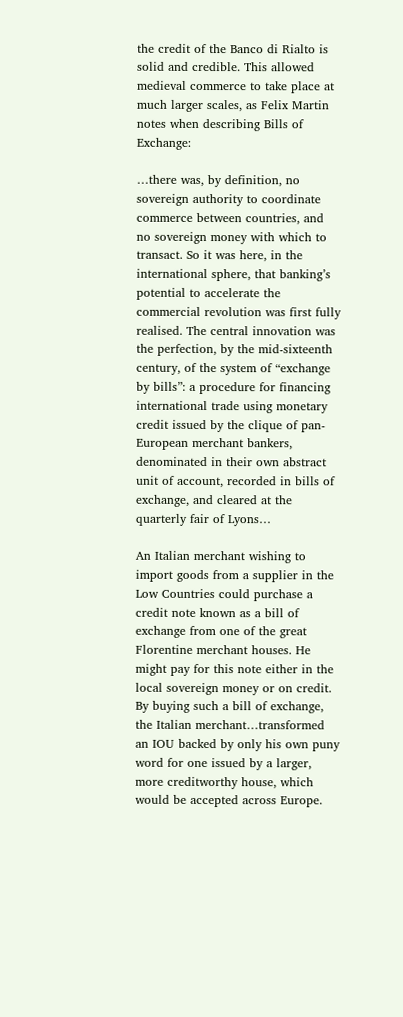the credit of the Banco di Rialto is solid and credible. This allowed medieval commerce to take place at much larger scales, as Felix Martin notes when describing Bills of Exchange:

…there was, by definition, no sovereign authority to coordinate commerce between countries, and no sovereign money with which to transact. So it was here, in the international sphere, that banking’s potential to accelerate the commercial revolution was first fully realised. The central innovation was the perfection, by the mid-sixteenth century, of the system of “exchange by bills”: a procedure for financing international trade using monetary credit issued by the clique of pan-European merchant bankers, denominated in their own abstract unit of account, recorded in bills of exchange, and cleared at the quarterly fair of Lyons…

An Italian merchant wishing to import goods from a supplier in the Low Countries could purchase a credit note known as a bill of exchange from one of the great Florentine merchant houses. He might pay for this note either in the local sovereign money or on credit. By buying such a bill of exchange, the Italian merchant…transformed an IOU backed by only his own puny word for one issued by a larger, more creditworthy house, which would be accepted across Europe.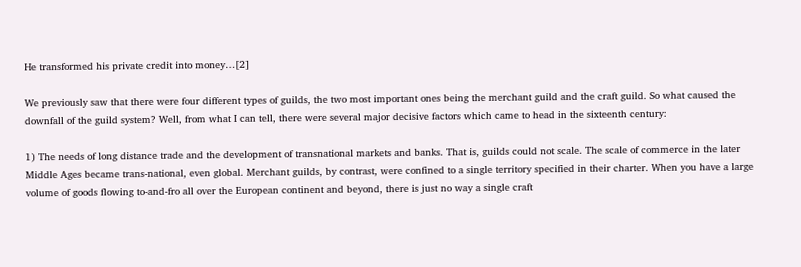He transformed his private credit into money…[2]

We previously saw that there were four different types of guilds, the two most important ones being the merchant guild and the craft guild. So what caused the downfall of the guild system? Well, from what I can tell, there were several major decisive factors which came to head in the sixteenth century:

1) The needs of long distance trade and the development of transnational markets and banks. That is, guilds could not scale. The scale of commerce in the later Middle Ages became trans-national, even global. Merchant guilds, by contrast, were confined to a single territory specified in their charter. When you have a large volume of goods flowing to-and-fro all over the European continent and beyond, there is just no way a single craft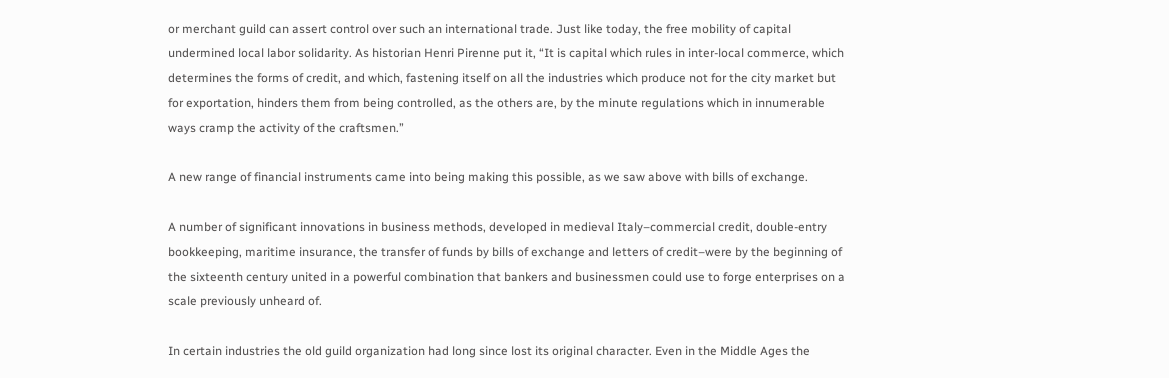or merchant guild can assert control over such an international trade. Just like today, the free mobility of capital undermined local labor solidarity. As historian Henri Pirenne put it, “It is capital which rules in inter-local commerce, which determines the forms of credit, and which, fastening itself on all the industries which produce not for the city market but for exportation, hinders them from being controlled, as the others are, by the minute regulations which in innumerable ways cramp the activity of the craftsmen.”

A new range of financial instruments came into being making this possible, as we saw above with bills of exchange.

A number of significant innovations in business methods, developed in medieval Italy–commercial credit, double-entry bookkeeping, maritime insurance, the transfer of funds by bills of exchange and letters of credit–were by the beginning of the sixteenth century united in a powerful combination that bankers and businessmen could use to forge enterprises on a scale previously unheard of.

In certain industries the old guild organization had long since lost its original character. Even in the Middle Ages the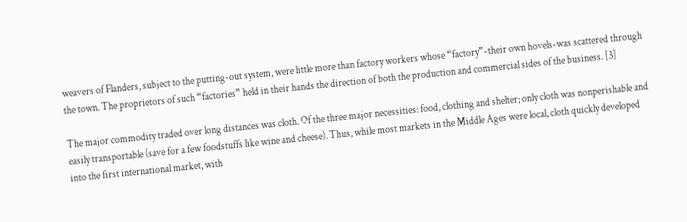weavers of Flanders, subject to the putting-out system, were little more than factory workers whose “factory”-their own hovels-was scattered through the town. The proprietors of such “factories” held in their hands the direction of both the production and commercial sides of the business. [3]

The major commodity traded over long distances was cloth. Of the three major necessities: food, clothing and shelter; only cloth was nonperishable and easily transportable (save for a few foodstuffs like wine and cheese). Thus, while most markets in the Middle Ages were local, cloth quickly developed into the first international market, with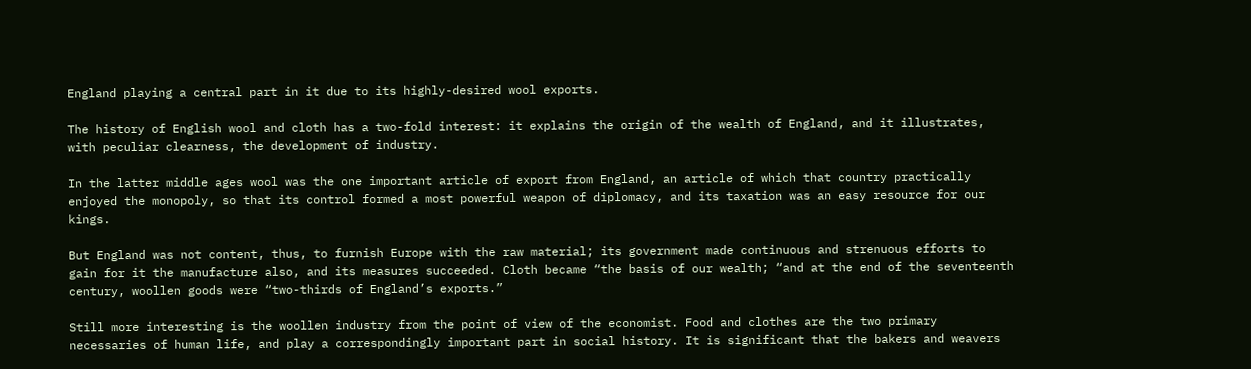England playing a central part in it due to its highly-desired wool exports.

The history of English wool and cloth has a two-fold interest: it explains the origin of the wealth of England, and it illustrates, with peculiar clearness, the development of industry.

In the latter middle ages wool was the one important article of export from England, an article of which that country practically enjoyed the monopoly, so that its control formed a most powerful weapon of diplomacy, and its taxation was an easy resource for our kings.

But England was not content, thus, to furnish Europe with the raw material; its government made continuous and strenuous efforts to gain for it the manufacture also, and its measures succeeded. Cloth became “the basis of our wealth; “and at the end of the seventeenth century, woollen goods were “two-thirds of England’s exports.”

Still more interesting is the woollen industry from the point of view of the economist. Food and clothes are the two primary necessaries of human life, and play a correspondingly important part in social history. It is significant that the bakers and weavers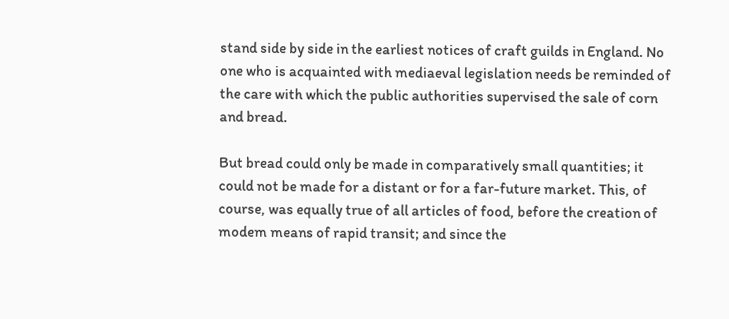stand side by side in the earliest notices of craft guilds in England. No one who is acquainted with mediaeval legislation needs be reminded of the care with which the public authorities supervised the sale of corn and bread.

But bread could only be made in comparatively small quantities; it could not be made for a distant or for a far-future market. This, of course, was equally true of all articles of food, before the creation of modem means of rapid transit; and since the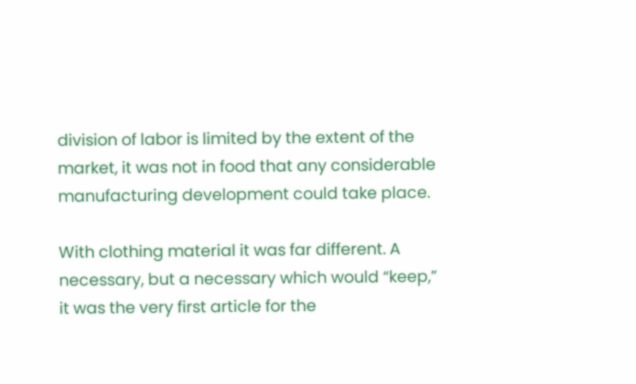division of labor is limited by the extent of the market, it was not in food that any considerable manufacturing development could take place.

With clothing material it was far different. A necessary, but a necessary which would “keep,” it was the very first article for the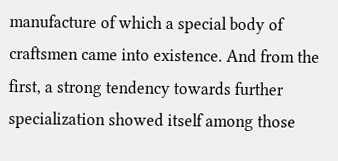manufacture of which a special body of craftsmen came into existence. And from the first, a strong tendency towards further specialization showed itself among those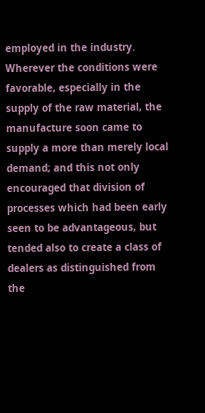employed in the industry. Wherever the conditions were favorable, especially in the supply of the raw material, the manufacture soon came to supply a more than merely local demand; and this not only encouraged that division of processes which had been early seen to be advantageous, but tended also to create a class of dealers as distinguished from the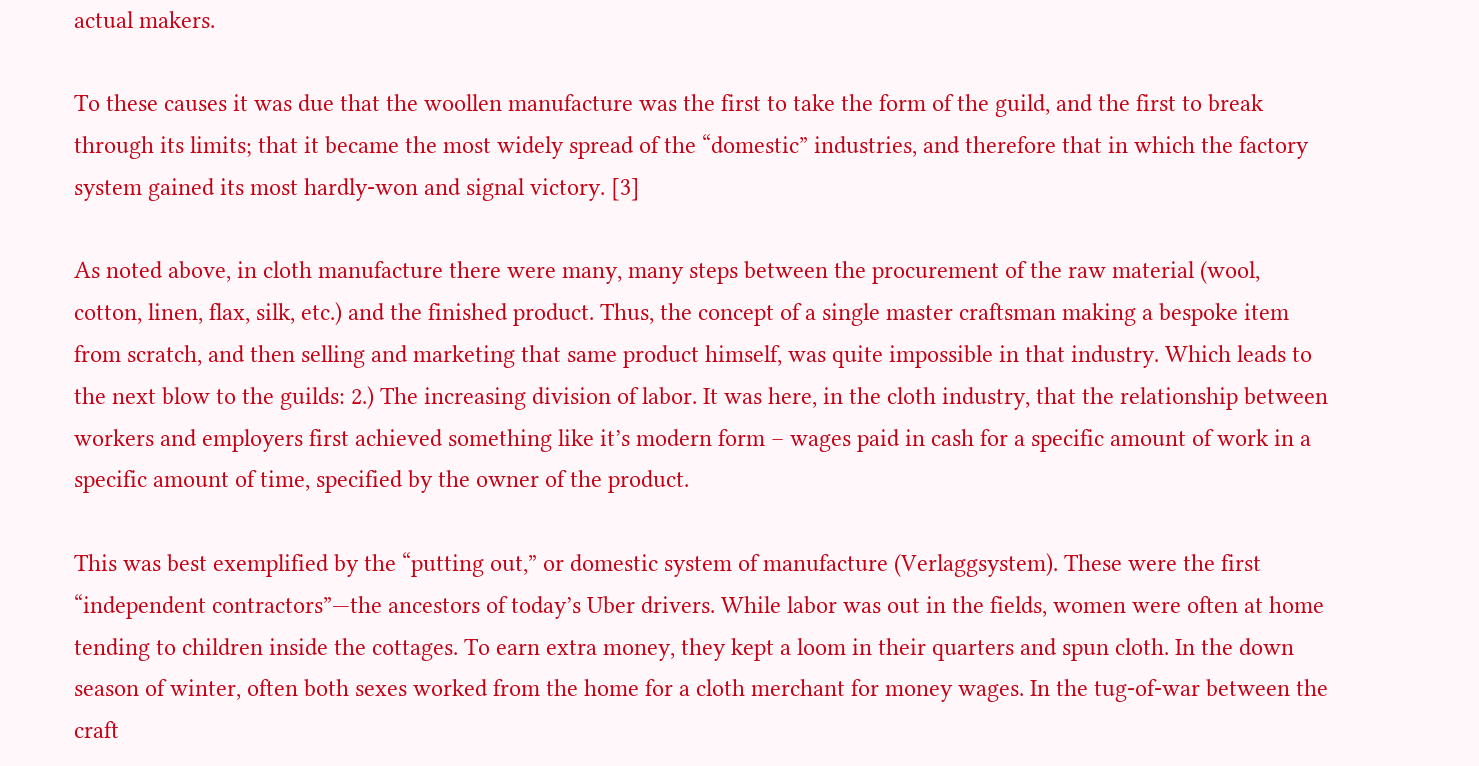actual makers.

To these causes it was due that the woollen manufacture was the first to take the form of the guild, and the first to break through its limits; that it became the most widely spread of the “domestic” industries, and therefore that in which the factory system gained its most hardly-won and signal victory. [3]

As noted above, in cloth manufacture there were many, many steps between the procurement of the raw material (wool, cotton, linen, flax, silk, etc.) and the finished product. Thus, the concept of a single master craftsman making a bespoke item from scratch, and then selling and marketing that same product himself, was quite impossible in that industry. Which leads to the next blow to the guilds: 2.) The increasing division of labor. It was here, in the cloth industry, that the relationship between workers and employers first achieved something like it’s modern form – wages paid in cash for a specific amount of work in a specific amount of time, specified by the owner of the product.

This was best exemplified by the “putting out,” or domestic system of manufacture (Verlaggsystem). These were the first “independent contractors”—the ancestors of today’s Uber drivers. While labor was out in the fields, women were often at home tending to children inside the cottages. To earn extra money, they kept a loom in their quarters and spun cloth. In the down season of winter, often both sexes worked from the home for a cloth merchant for money wages. In the tug-of-war between the craft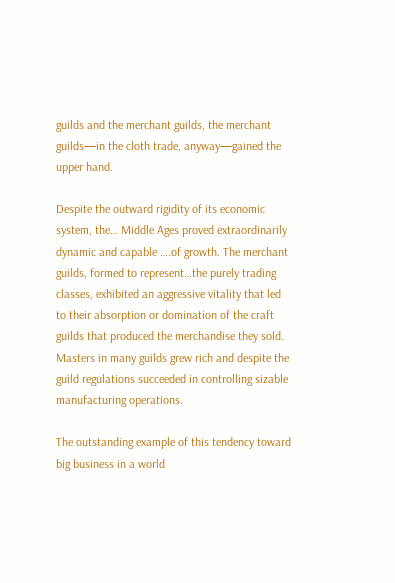guilds and the merchant guilds, the merchant guilds—in the cloth trade, anyway—gained the upper hand.

Despite the outward rigidity of its economic system, the… Middle Ages proved extraordinarily dynamic and capable ….of growth. The merchant guilds, formed to represent…the purely trading classes, exhibited an aggressive vitality that led to their absorption or domination of the craft guilds that produced the merchandise they sold. Masters in many guilds grew rich and despite the guild regulations succeeded in controlling sizable manufacturing operations.

The outstanding example of this tendency toward big business in a world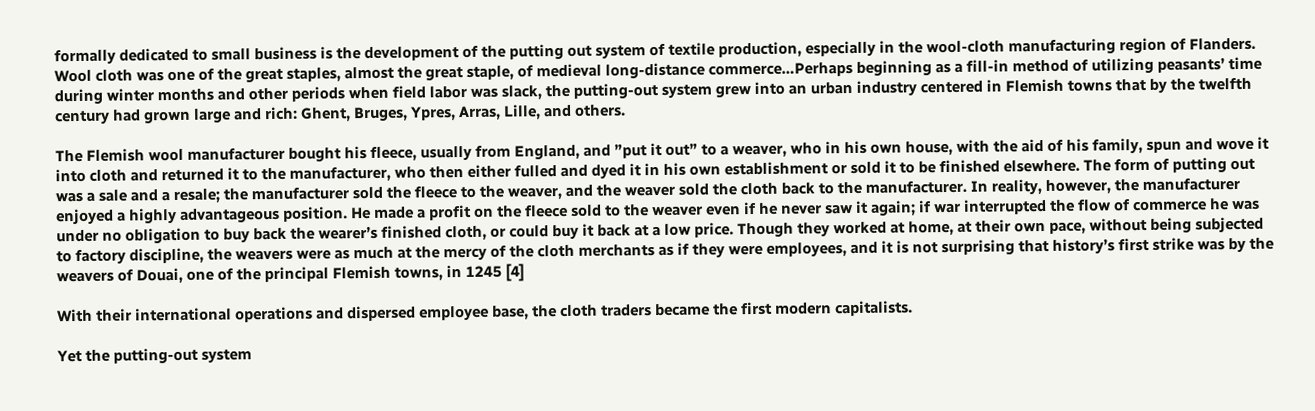formally dedicated to small business is the development of the putting out system of textile production, especially in the wool-cloth manufacturing region of Flanders. Wool cloth was one of the great staples, almost the great staple, of medieval long-distance commerce…Perhaps beginning as a fill-in method of utilizing peasants’ time during winter months and other periods when field labor was slack, the putting-out system grew into an urban industry centered in Flemish towns that by the twelfth century had grown large and rich: Ghent, Bruges, Ypres, Arras, Lille, and others.

The Flemish wool manufacturer bought his fleece, usually from England, and ”put it out” to a weaver, who in his own house, with the aid of his family, spun and wove it into cloth and returned it to the manufacturer, who then either fulled and dyed it in his own establishment or sold it to be finished elsewhere. The form of putting out was a sale and a resale; the manufacturer sold the fleece to the weaver, and the weaver sold the cloth back to the manufacturer. In reality, however, the manufacturer enjoyed a highly advantageous position. He made a profit on the fleece sold to the weaver even if he never saw it again; if war interrupted the flow of commerce he was under no obligation to buy back the wearer’s finished cloth, or could buy it back at a low price. Though they worked at home, at their own pace, without being subjected to factory discipline, the weavers were as much at the mercy of the cloth merchants as if they were employees, and it is not surprising that history’s first strike was by the weavers of Douai, one of the principal Flemish towns, in 1245 [4]

With their international operations and dispersed employee base, the cloth traders became the first modern capitalists.

Yet the putting-out system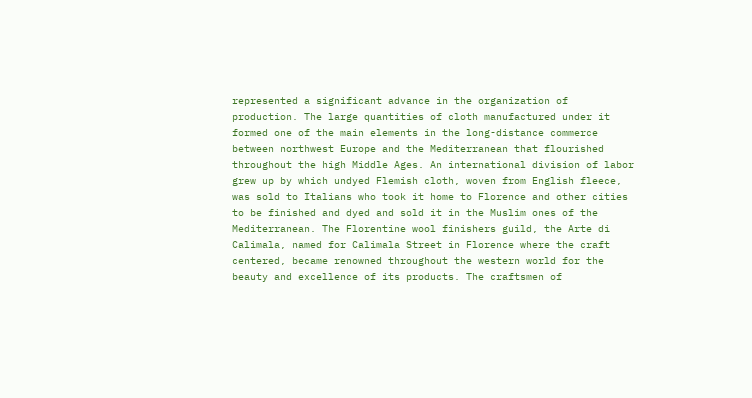represented a significant advance in the organization of production. The large quantities of cloth manufactured under it formed one of the main elements in the long-distance commerce between northwest Europe and the Mediterranean that flourished throughout the high Middle Ages. An international division of labor grew up by which undyed Flemish cloth, woven from English fleece, was sold to Italians who took it home to Florence and other cities to be finished and dyed and sold it in the Muslim ones of the Mediterranean. The Florentine wool finishers guild, the Arte di Calimala, named for Calimala Street in Florence where the craft centered, became renowned throughout the western world for the beauty and excellence of its products. The craftsmen of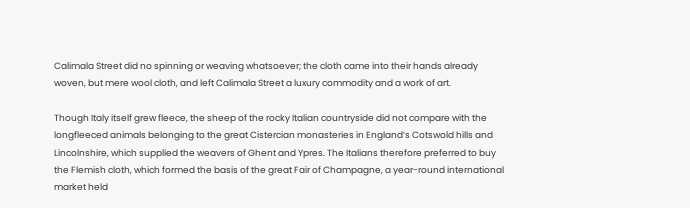Calimala Street did no spinning or weaving whatsoever; the cloth came into their hands already woven, but mere wool cloth, and left Calimala Street a luxury commodity and a work of art.

Though Italy itself grew fleece, the sheep of the rocky Italian countryside did not compare with the longfleeced animals belonging to the great Cistercian monasteries in England’s Cotswold hills and Lincolnshire, which supplied the weavers of Ghent and Ypres. The Italians therefore preferred to buy the Flemish cloth, which formed the basis of the great Fair of Champagne, a year-round international market held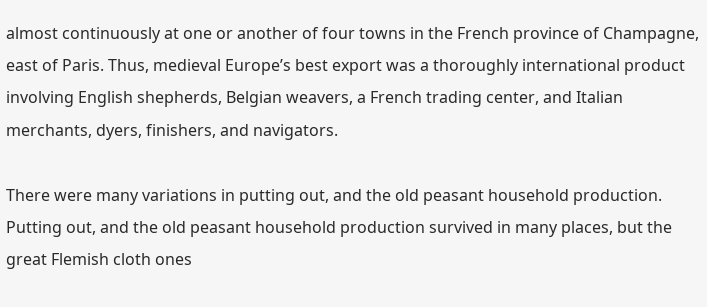almost continuously at one or another of four towns in the French province of Champagne, east of Paris. Thus, medieval Europe’s best export was a thoroughly international product involving English shepherds, Belgian weavers, a French trading center, and Italian merchants, dyers, finishers, and navigators.

There were many variations in putting out, and the old peasant household production. Putting out, and the old peasant household production survived in many places, but the great Flemish cloth ones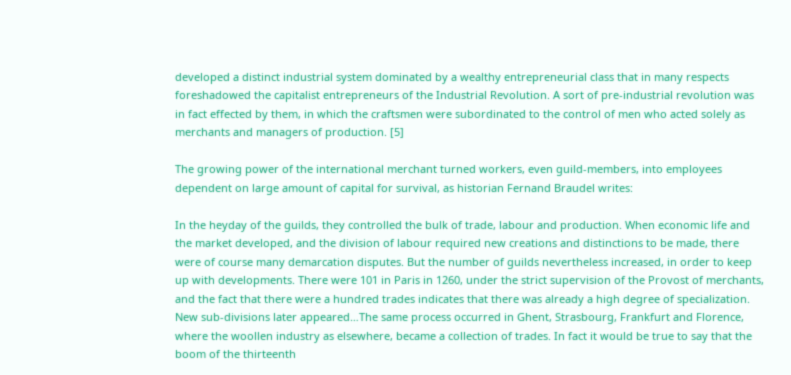developed a distinct industrial system dominated by a wealthy entrepreneurial class that in many respects foreshadowed the capitalist entrepreneurs of the Industrial Revolution. A sort of pre-industrial revolution was in fact effected by them, in which the craftsmen were subordinated to the control of men who acted solely as merchants and managers of production. [5]

The growing power of the international merchant turned workers, even guild-members, into employees dependent on large amount of capital for survival, as historian Fernand Braudel writes:

In the heyday of the guilds, they controlled the bulk of trade, labour and production. When economic life and the market developed, and the division of labour required new creations and distinctions to be made, there were of course many demarcation disputes. But the number of guilds nevertheless increased, in order to keep up with developments. There were 101 in Paris in 1260, under the strict supervision of the Provost of merchants, and the fact that there were a hundred trades indicates that there was already a high degree of specialization. New sub-divisions later appeared…The same process occurred in Ghent, Strasbourg, Frankfurt and Florence, where the woollen industry as elsewhere, became a collection of trades. In fact it would be true to say that the boom of the thirteenth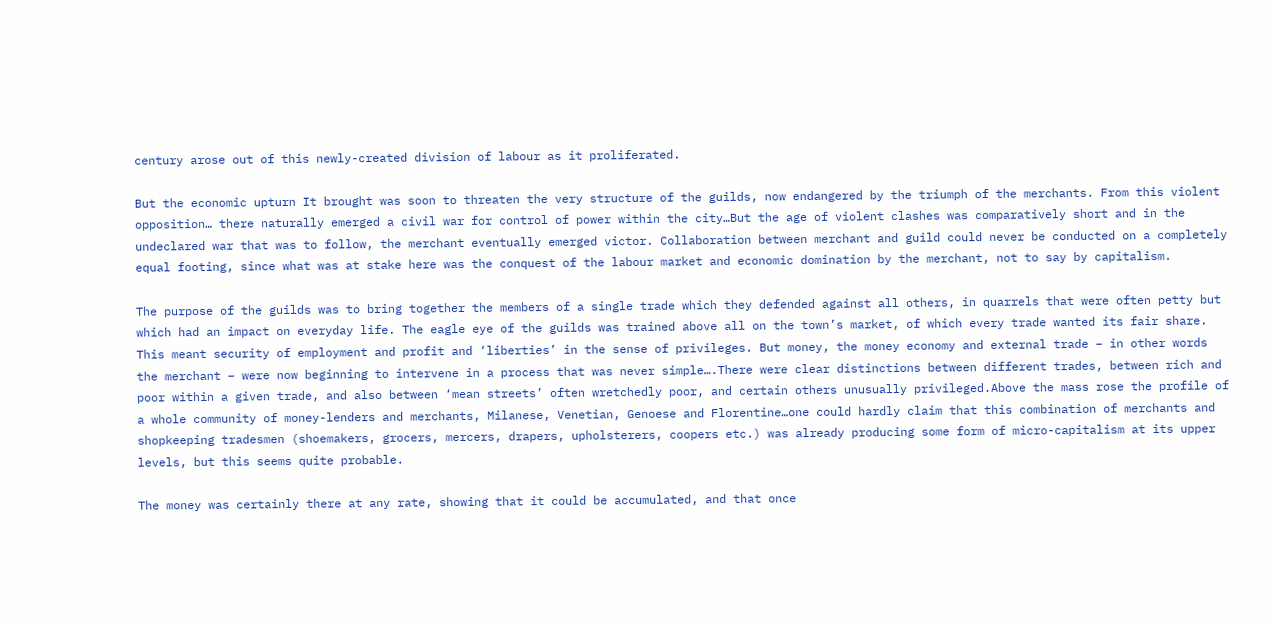century arose out of this newly-created division of labour as it proliferated.

But the economic upturn It brought was soon to threaten the very structure of the guilds, now endangered by the triumph of the merchants. From this violent opposition… there naturally emerged a civil war for control of power within the city…But the age of violent clashes was comparatively short and in the undeclared war that was to follow, the merchant eventually emerged victor. Collaboration between merchant and guild could never be conducted on a completely equal footing, since what was at stake here was the conquest of the labour market and economic domination by the merchant, not to say by capitalism.

The purpose of the guilds was to bring together the members of a single trade which they defended against all others, in quarrels that were often petty but which had an impact on everyday life. The eagle eye of the guilds was trained above all on the town’s market, of which every trade wanted its fair share. This meant security of employment and profit and ‘liberties’ in the sense of privileges. But money, the money economy and external trade – in other words the merchant – were now beginning to intervene in a process that was never simple….There were clear distinctions between different trades, between rich and poor within a given trade, and also between ‘mean streets’ often wretchedly poor, and certain others unusually privileged.Above the mass rose the profile of a whole community of money-lenders and merchants, Milanese, Venetian, Genoese and Florentine…one could hardly claim that this combination of merchants and shopkeeping tradesmen (shoemakers, grocers, mercers, drapers, upholsterers, coopers etc.) was already producing some form of micro-capitalism at its upper levels, but this seems quite probable.

The money was certainly there at any rate, showing that it could be accumulated, and that once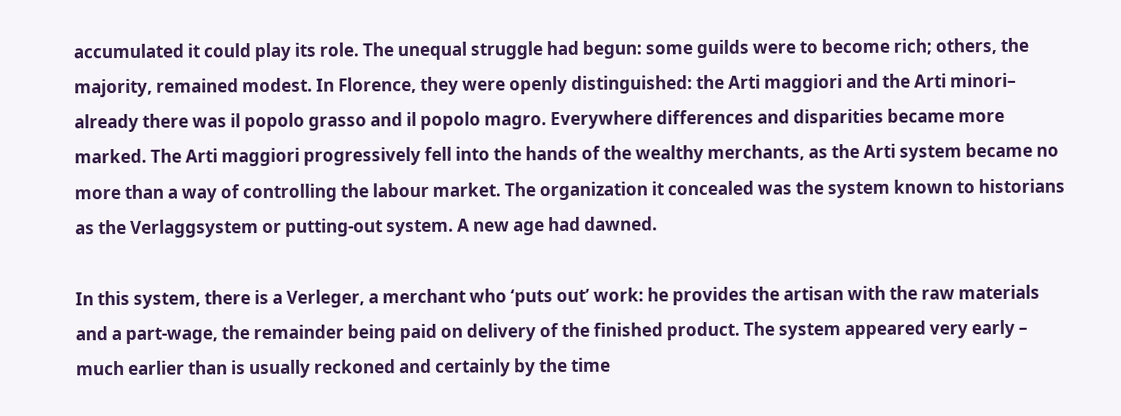accumulated it could play its role. The unequal struggle had begun: some guilds were to become rich; others, the majority, remained modest. In Florence, they were openly distinguished: the Arti maggiori and the Arti minori– already there was il popolo grasso and il popolo magro. Everywhere differences and disparities became more marked. The Arti maggiori progressively fell into the hands of the wealthy merchants, as the Arti system became no more than a way of controlling the labour market. The organization it concealed was the system known to historians as the Verlaggsystem or putting-out system. A new age had dawned.

In this system, there is a Verleger, a merchant who ‘puts out’ work: he provides the artisan with the raw materials and a part-wage, the remainder being paid on delivery of the finished product. The system appeared very early – much earlier than is usually reckoned and certainly by the time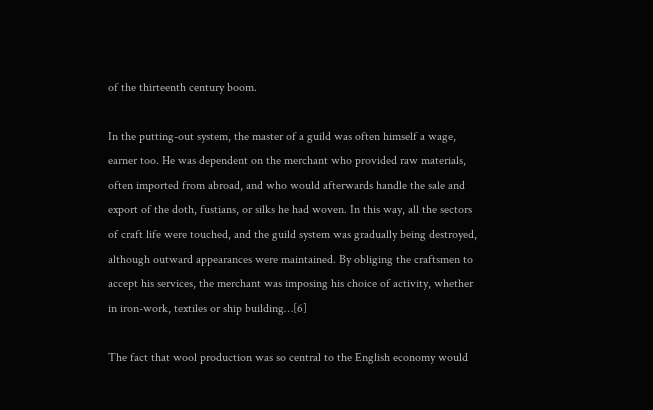of the thirteenth century boom.

In the putting-out system, the master of a guild was often himself a wage, earner too. He was dependent on the merchant who provided raw materials, often imported from abroad, and who would afterwards handle the sale and export of the doth, fustians, or silks he had woven. In this way, all the sectors of craft life were touched, and the guild system was gradually being destroyed, although outward appearances were maintained. By obliging the craftsmen to accept his services, the merchant was imposing his choice of activity, whether in iron-work, textiles or ship building…[6]

The fact that wool production was so central to the English economy would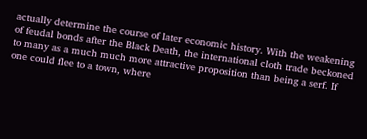actually determine the course of later economic history. With the weakening of feudal bonds after the Black Death, the international cloth trade beckoned to many as a much much more attractive proposition than being a serf. If one could flee to a town, where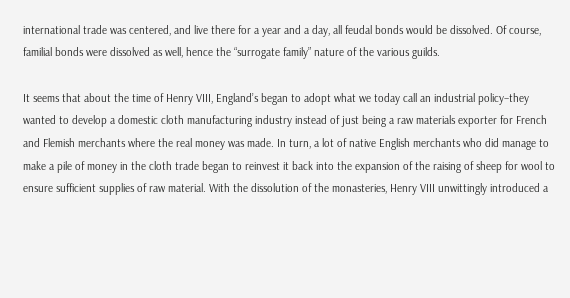international trade was centered, and live there for a year and a day, all feudal bonds would be dissolved. Of course, familial bonds were dissolved as well, hence the “surrogate family” nature of the various guilds.

It seems that about the time of Henry VIII, England’s began to adopt what we today call an industrial policy–they wanted to develop a domestic cloth manufacturing industry instead of just being a raw materials exporter for French and Flemish merchants where the real money was made. In turn, a lot of native English merchants who did manage to make a pile of money in the cloth trade began to reinvest it back into the expansion of the raising of sheep for wool to ensure sufficient supplies of raw material. With the dissolution of the monasteries, Henry VIII unwittingly introduced a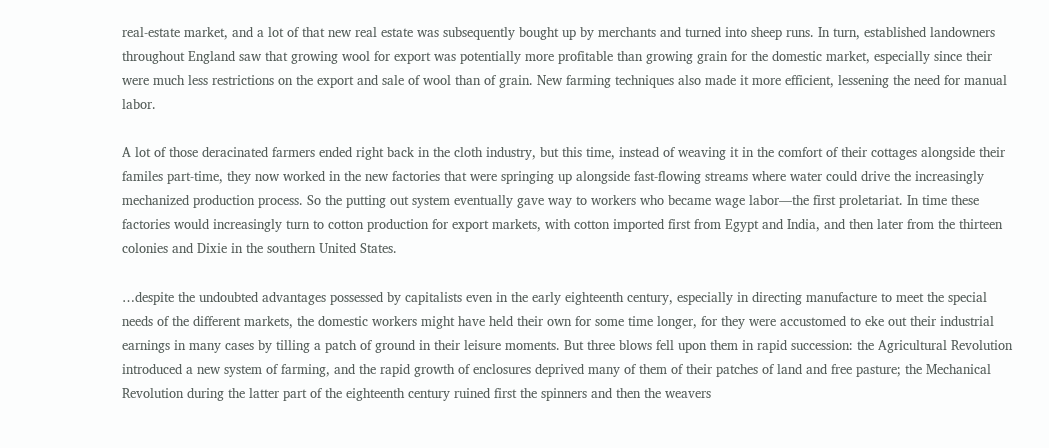real-estate market, and a lot of that new real estate was subsequently bought up by merchants and turned into sheep runs. In turn, established landowners throughout England saw that growing wool for export was potentially more profitable than growing grain for the domestic market, especially since their were much less restrictions on the export and sale of wool than of grain. New farming techniques also made it more efficient, lessening the need for manual labor.

A lot of those deracinated farmers ended right back in the cloth industry, but this time, instead of weaving it in the comfort of their cottages alongside their familes part-time, they now worked in the new factories that were springing up alongside fast-flowing streams where water could drive the increasingly mechanized production process. So the putting out system eventually gave way to workers who became wage labor—the first proletariat. In time these factories would increasingly turn to cotton production for export markets, with cotton imported first from Egypt and India, and then later from the thirteen colonies and Dixie in the southern United States.

…despite the undoubted advantages possessed by capitalists even in the early eighteenth century, especially in directing manufacture to meet the special needs of the different markets, the domestic workers might have held their own for some time longer, for they were accustomed to eke out their industrial earnings in many cases by tilling a patch of ground in their leisure moments. But three blows fell upon them in rapid succession: the Agricultural Revolution introduced a new system of farming, and the rapid growth of enclosures deprived many of them of their patches of land and free pasture; the Mechanical Revolution during the latter part of the eighteenth century ruined first the spinners and then the weavers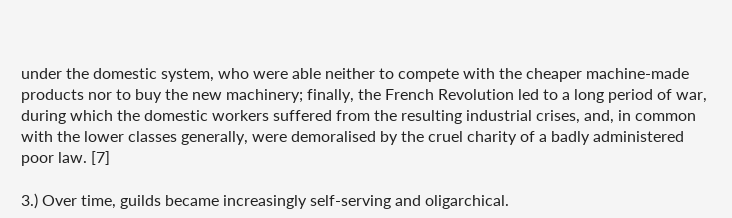under the domestic system, who were able neither to compete with the cheaper machine-made products nor to buy the new machinery; finally, the French Revolution led to a long period of war, during which the domestic workers suffered from the resulting industrial crises, and, in common with the lower classes generally, were demoralised by the cruel charity of a badly administered poor law. [7]

3.) Over time, guilds became increasingly self-serving and oligarchical.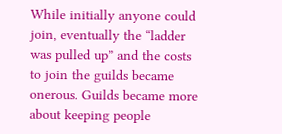While initially anyone could join, eventually the “ladder was pulled up” and the costs to join the guilds became onerous. Guilds became more about keeping people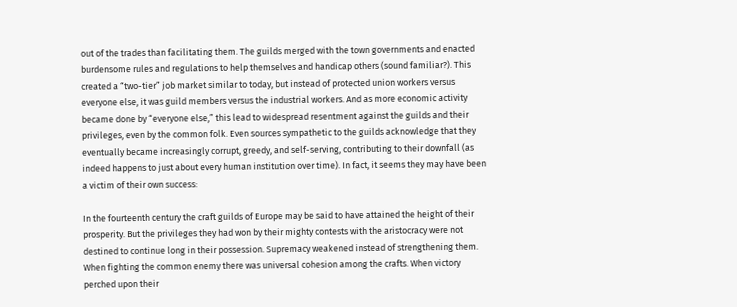out of the trades than facilitating them. The guilds merged with the town governments and enacted burdensome rules and regulations to help themselves and handicap others (sound familiar?). This created a “two-tier” job market similar to today, but instead of protected union workers versus everyone else, it was guild members versus the industrial workers. And as more economic activity became done by “everyone else,” this lead to widespread resentment against the guilds and their privileges, even by the common folk. Even sources sympathetic to the guilds acknowledge that they eventually became increasingly corrupt, greedy, and self-serving, contributing to their downfall (as indeed happens to just about every human institution over time). In fact, it seems they may have been a victim of their own success:

In the fourteenth century the craft guilds of Europe may be said to have attained the height of their prosperity. But the privileges they had won by their mighty contests with the aristocracy were not destined to continue long in their possession. Supremacy weakened instead of strengthening them. When fighting the common enemy there was universal cohesion among the crafts. When victory perched upon their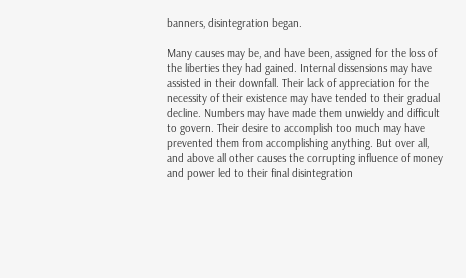banners, disintegration began.

Many causes may be, and have been, assigned for the loss of the liberties they had gained. Internal dissensions may have assisted in their downfall. Their lack of appreciation for the necessity of their existence may have tended to their gradual decline. Numbers may have made them unwieldy and difficult to govern. Their desire to accomplish too much may have prevented them from accomplishing anything. But over all, and above all other causes the corrupting influence of money and power led to their final disintegration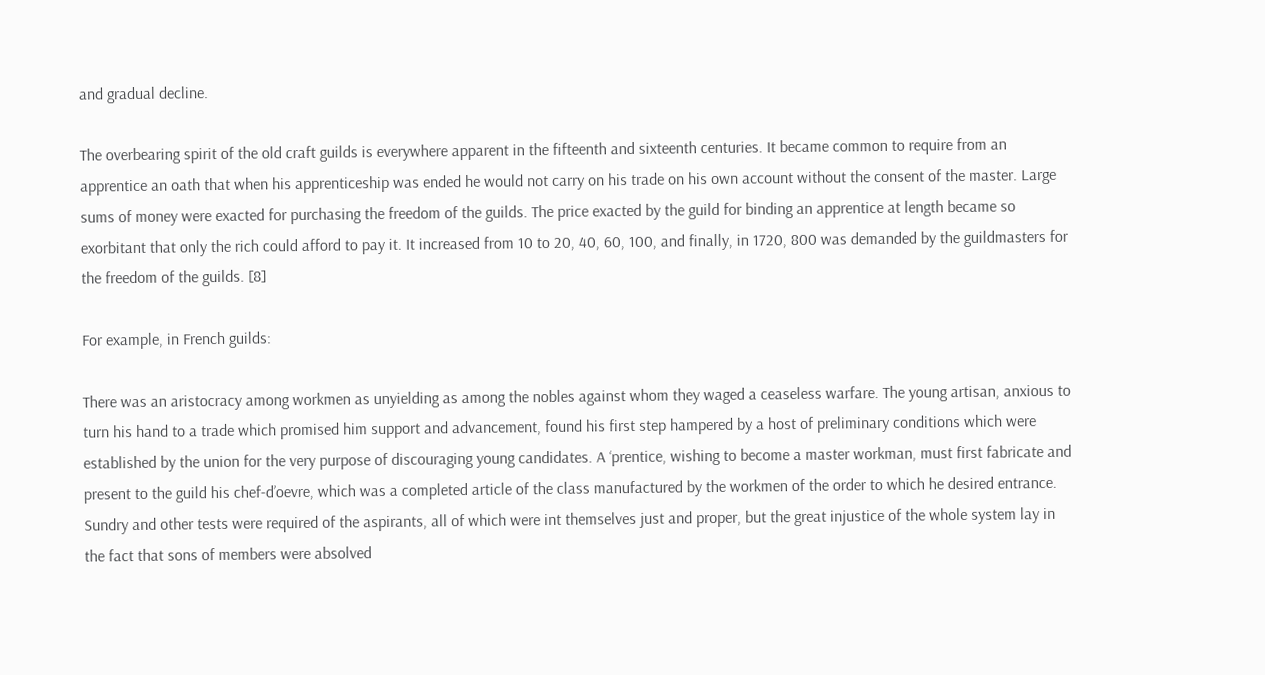and gradual decline.

The overbearing spirit of the old craft guilds is everywhere apparent in the fifteenth and sixteenth centuries. It became common to require from an apprentice an oath that when his apprenticeship was ended he would not carry on his trade on his own account without the consent of the master. Large sums of money were exacted for purchasing the freedom of the guilds. The price exacted by the guild for binding an apprentice at length became so exorbitant that only the rich could afford to pay it. It increased from 10 to 20, 40, 60, 100, and finally, in 1720, 800 was demanded by the guildmasters for the freedom of the guilds. [8]

For example, in French guilds:

There was an aristocracy among workmen as unyielding as among the nobles against whom they waged a ceaseless warfare. The young artisan, anxious to turn his hand to a trade which promised him support and advancement, found his first step hampered by a host of preliminary conditions which were established by the union for the very purpose of discouraging young candidates. A ‘prentice, wishing to become a master workman, must first fabricate and present to the guild his chef-d’oevre, which was a completed article of the class manufactured by the workmen of the order to which he desired entrance. Sundry and other tests were required of the aspirants, all of which were int themselves just and proper, but the great injustice of the whole system lay in the fact that sons of members were absolved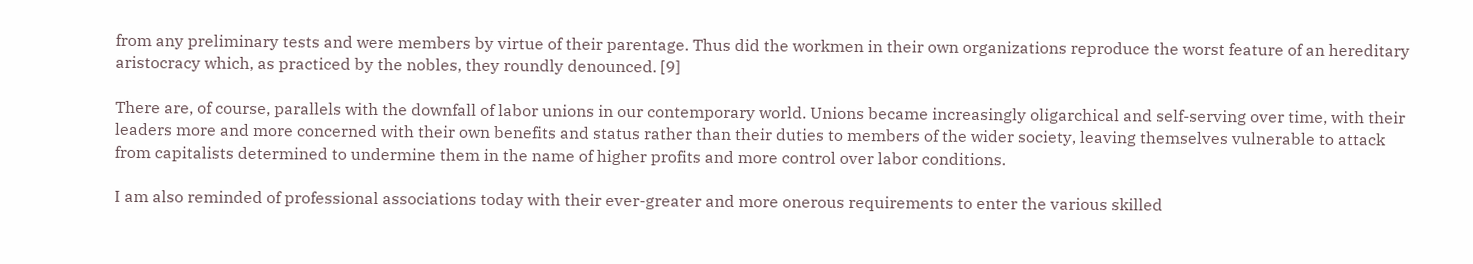from any preliminary tests and were members by virtue of their parentage. Thus did the workmen in their own organizations reproduce the worst feature of an hereditary aristocracy which, as practiced by the nobles, they roundly denounced. [9]

There are, of course, parallels with the downfall of labor unions in our contemporary world. Unions became increasingly oligarchical and self-serving over time, with their leaders more and more concerned with their own benefits and status rather than their duties to members of the wider society, leaving themselves vulnerable to attack from capitalists determined to undermine them in the name of higher profits and more control over labor conditions.

I am also reminded of professional associations today with their ever-greater and more onerous requirements to enter the various skilled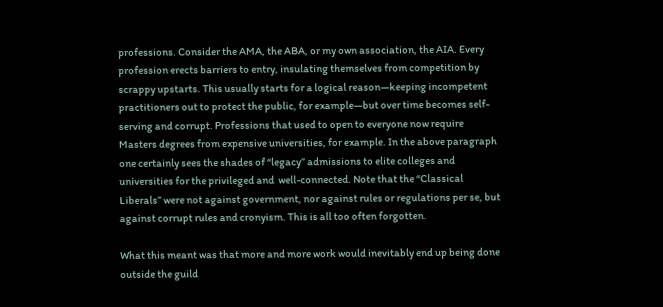professions. Consider the AMA, the ABA, or my own association, the AIA. Every profession erects barriers to entry, insulating themselves from competition by scrappy upstarts. This usually starts for a logical reason—keeping incompetent practitioners out to protect the public, for example—but over time becomes self-serving and corrupt. Professions that used to open to everyone now require Masters degrees from expensive universities, for example. In the above paragraph one certainly sees the shades of “legacy” admissions to elite colleges and universities for the privileged and  well-connected. Note that the “Classical Liberals” were not against government, nor against rules or regulations per se, but against corrupt rules and cronyism. This is all too often forgotten.

What this meant was that more and more work would inevitably end up being done outside the guild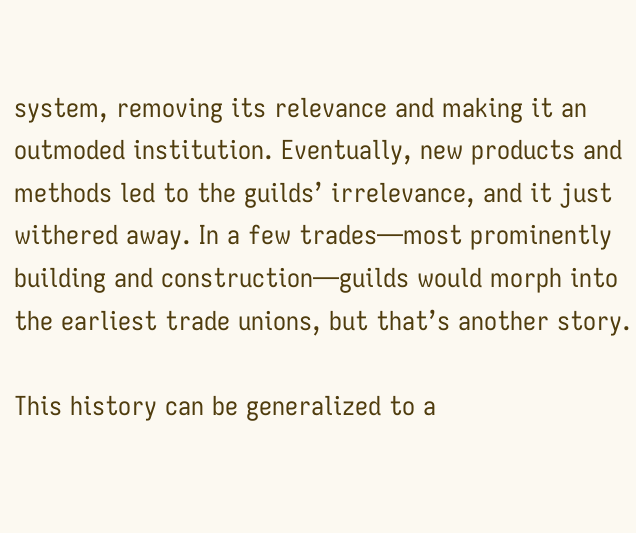system, removing its relevance and making it an outmoded institution. Eventually, new products and methods led to the guilds’ irrelevance, and it just withered away. In a few trades—most prominently building and construction—guilds would morph into the earliest trade unions, but that’s another story.

This history can be generalized to a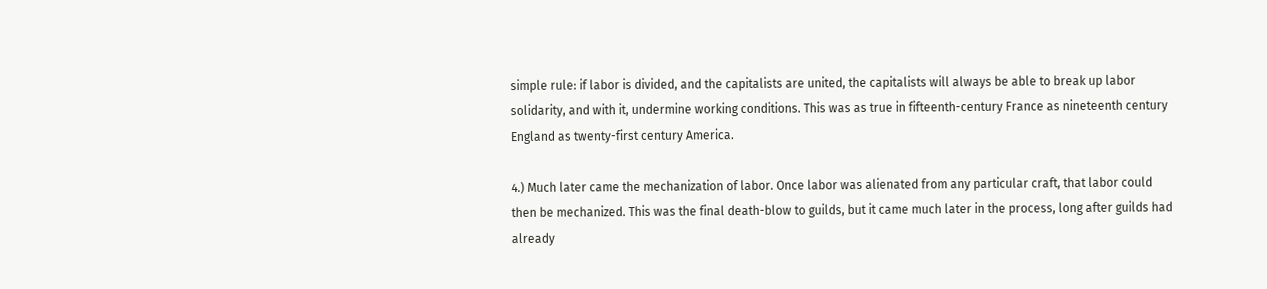simple rule: if labor is divided, and the capitalists are united, the capitalists will always be able to break up labor solidarity, and with it, undermine working conditions. This was as true in fifteenth-century France as nineteenth century England as twenty-first century America.

4.) Much later came the mechanization of labor. Once labor was alienated from any particular craft, that labor could then be mechanized. This was the final death-blow to guilds, but it came much later in the process, long after guilds had already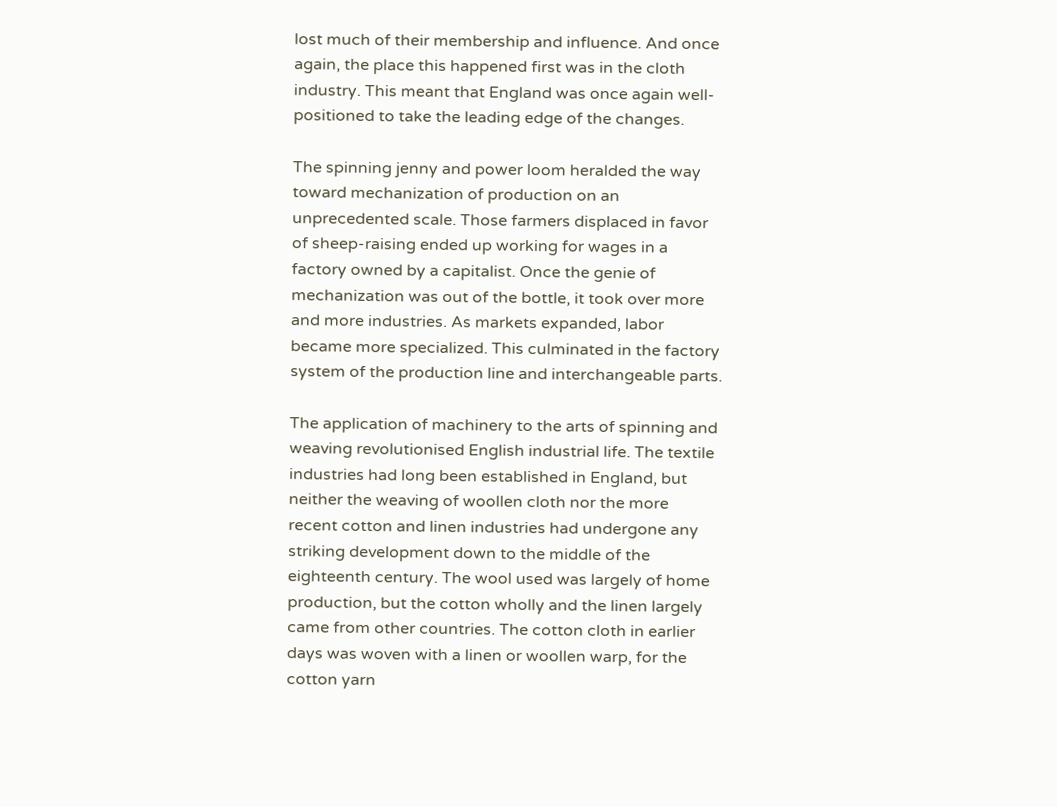lost much of their membership and influence. And once again, the place this happened first was in the cloth industry. This meant that England was once again well-positioned to take the leading edge of the changes.

The spinning jenny and power loom heralded the way toward mechanization of production on an unprecedented scale. Those farmers displaced in favor of sheep-raising ended up working for wages in a factory owned by a capitalist. Once the genie of mechanization was out of the bottle, it took over more and more industries. As markets expanded, labor became more specialized. This culminated in the factory system of the production line and interchangeable parts.

The application of machinery to the arts of spinning and weaving revolutionised English industrial life. The textile industries had long been established in England, but neither the weaving of woollen cloth nor the more recent cotton and linen industries had undergone any striking development down to the middle of the eighteenth century. The wool used was largely of home production, but the cotton wholly and the linen largely came from other countries. The cotton cloth in earlier days was woven with a linen or woollen warp, for the cotton yarn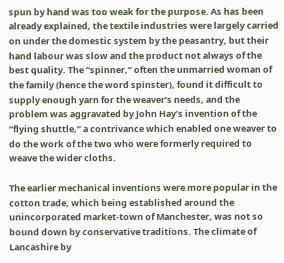spun by hand was too weak for the purpose. As has been already explained, the textile industries were largely carried on under the domestic system by the peasantry, but their hand labour was slow and the product not always of the best quality. The “spinner,” often the unmarried woman of the family (hence the word spinster), found it difficult to supply enough yarn for the weaver’s needs, and the problem was aggravated by John Hay’s invention of the “flying shuttle,” a contrivance which enabled one weaver to do the work of the two who were formerly required to weave the wider cloths.

The earlier mechanical inventions were more popular in the cotton trade, which being established around the unincorporated market-town of Manchester, was not so bound down by conservative traditions. The climate of Lancashire by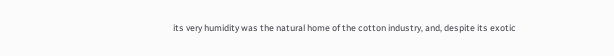its very humidity was the natural home of the cotton industry, and, despite its exotic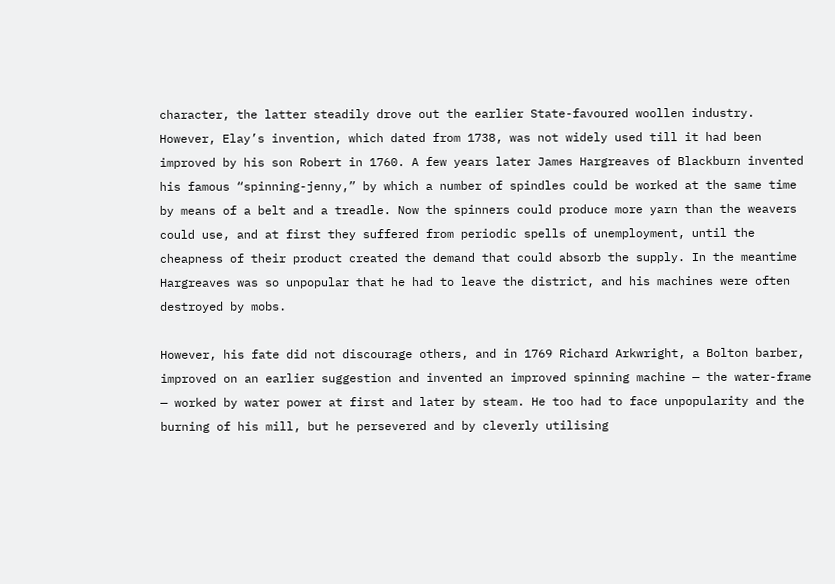character, the latter steadily drove out the earlier State-favoured woollen industry. However, Elay’s invention, which dated from 1738, was not widely used till it had been improved by his son Robert in 1760. A few years later James Hargreaves of Blackburn invented his famous “spinning-jenny,” by which a number of spindles could be worked at the same time by means of a belt and a treadle. Now the spinners could produce more yarn than the weavers could use, and at first they suffered from periodic spells of unemployment, until the cheapness of their product created the demand that could absorb the supply. In the meantime Hargreaves was so unpopular that he had to leave the district, and his machines were often destroyed by mobs.

However, his fate did not discourage others, and in 1769 Richard Arkwright, a Bolton barber, improved on an earlier suggestion and invented an improved spinning machine — the water-frame — worked by water power at first and later by steam. He too had to face unpopularity and the burning of his mill, but he persevered and by cleverly utilising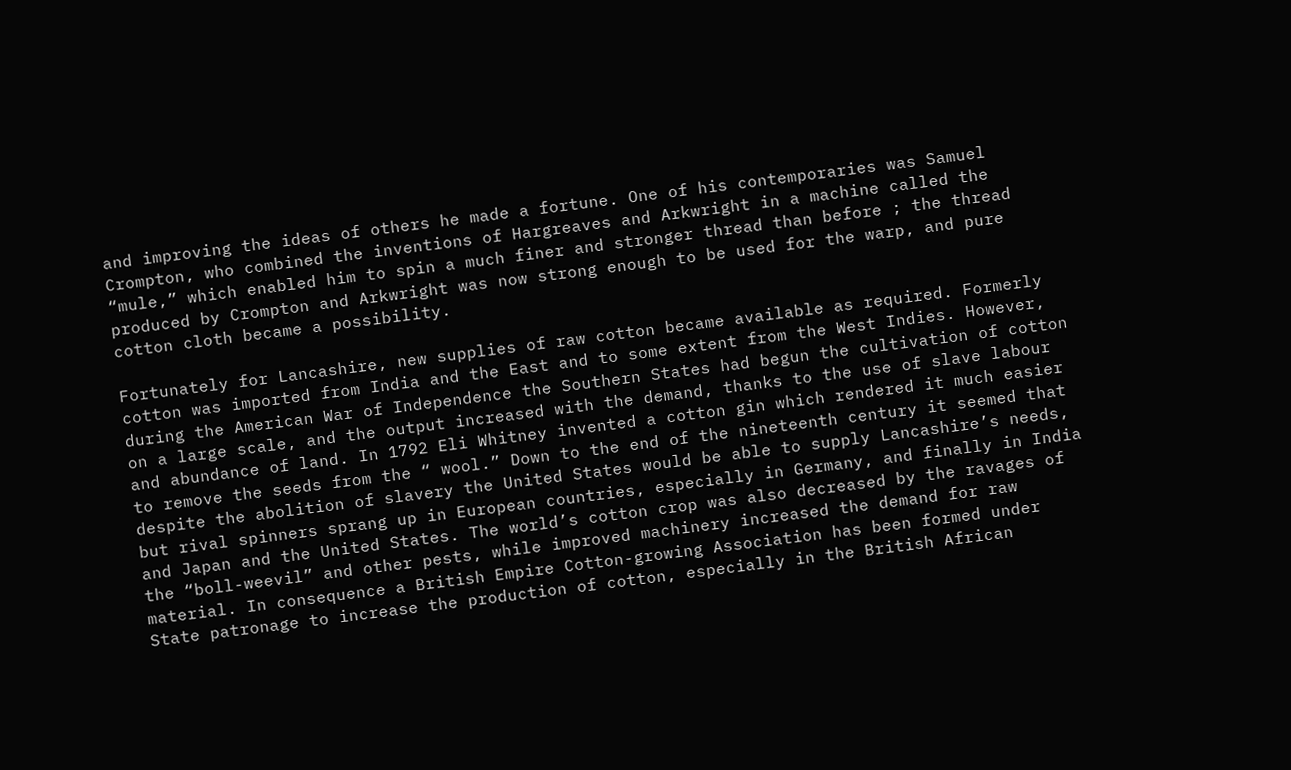and improving the ideas of others he made a fortune. One of his contemporaries was Samuel Crompton, who combined the inventions of Hargreaves and Arkwright in a machine called the “mule,” which enabled him to spin a much finer and stronger thread than before ; the thread produced by Crompton and Arkwright was now strong enough to be used for the warp, and pure cotton cloth became a possibility.

Fortunately for Lancashire, new supplies of raw cotton became available as required. Formerly cotton was imported from India and the East and to some extent from the West Indies. However, during the American War of Independence the Southern States had begun the cultivation of cotton on a large scale, and the output increased with the demand, thanks to the use of slave labour and abundance of land. In 1792 Eli Whitney invented a cotton gin which rendered it much easier to remove the seeds from the “ wool.” Down to the end of the nineteenth century it seemed that despite the abolition of slavery the United States would be able to supply Lancashire’s needs, but rival spinners sprang up in European countries, especially in Germany, and finally in India and Japan and the United States. The world’s cotton crop was also decreased by the ravages of the “boll-weevil” and other pests, while improved machinery increased the demand for raw material. In consequence a British Empire Cotton-growing Association has been formed under State patronage to increase the production of cotton, especially in the British African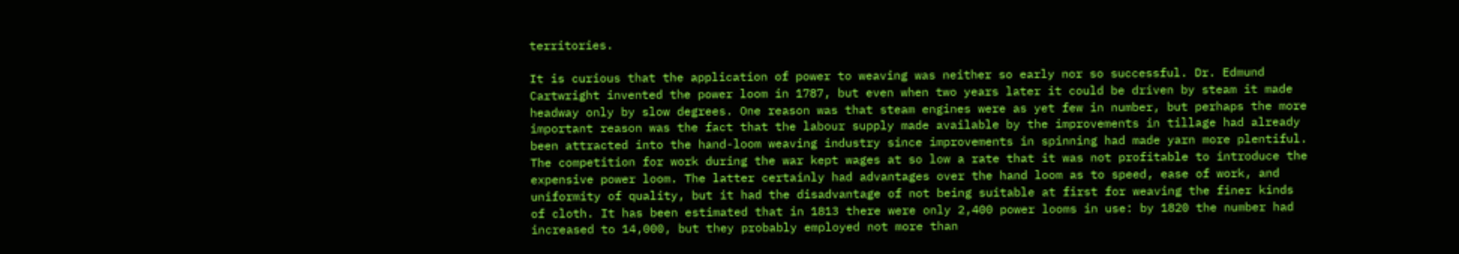territories.

It is curious that the application of power to weaving was neither so early nor so successful. Dr. Edmund Cartwright invented the power loom in 1787, but even when two years later it could be driven by steam it made headway only by slow degrees. One reason was that steam engines were as yet few in number, but perhaps the more important reason was the fact that the labour supply made available by the improvements in tillage had already been attracted into the hand-loom weaving industry since improvements in spinning had made yarn more plentiful. The competition for work during the war kept wages at so low a rate that it was not profitable to introduce the expensive power loom. The latter certainly had advantages over the hand loom as to speed, ease of work, and uniformity of quality, but it had the disadvantage of not being suitable at first for weaving the finer kinds of cloth. It has been estimated that in 1813 there were only 2,400 power looms in use: by 1820 the number had increased to 14,000, but they probably employed not more than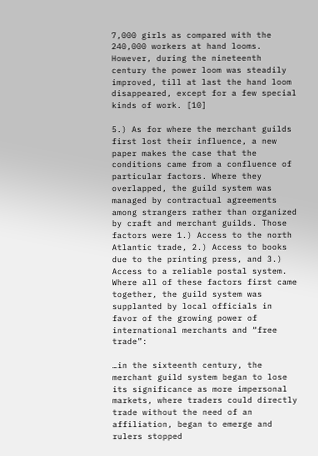7,000 girls as compared with the 240,000 workers at hand looms. However, during the nineteenth century the power loom was steadily improved, till at last the hand loom disappeared, except for a few special kinds of work. [10]

5.) As for where the merchant guilds first lost their influence, a new paper makes the case that the conditions came from a confluence of particular factors. Where they overlapped, the guild system was managed by contractual agreements among strangers rather than organized by craft and merchant guilds. Those factors were 1.) Access to the north Atlantic trade, 2.) Access to books due to the printing press, and 3.) Access to a reliable postal system. Where all of these factors first came together, the guild system was supplanted by local officials in favor of the growing power of international merchants and “free trade”:

…in the sixteenth century, the merchant guild system began to lose its significance as more impersonal markets, where traders could directly trade without the need of an affiliation, began to emerge and rulers stopped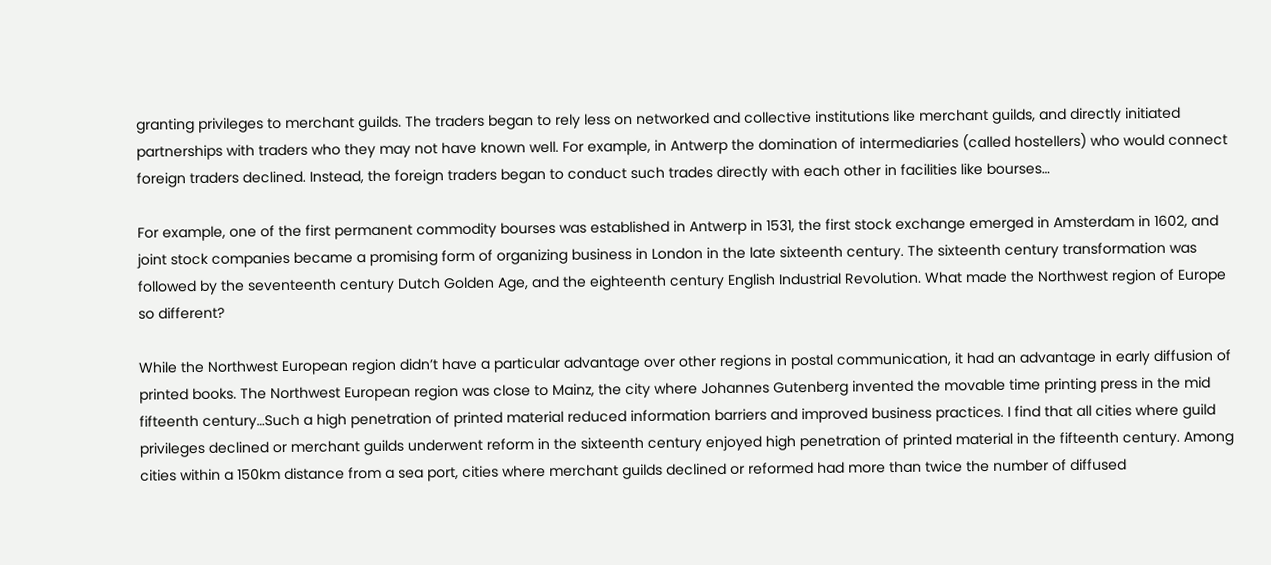granting privileges to merchant guilds. The traders began to rely less on networked and collective institutions like merchant guilds, and directly initiated partnerships with traders who they may not have known well. For example, in Antwerp the domination of intermediaries (called hostellers) who would connect foreign traders declined. Instead, the foreign traders began to conduct such trades directly with each other in facilities like bourses…

For example, one of the first permanent commodity bourses was established in Antwerp in 1531, the first stock exchange emerged in Amsterdam in 1602, and joint stock companies became a promising form of organizing business in London in the late sixteenth century. The sixteenth century transformation was followed by the seventeenth century Dutch Golden Age, and the eighteenth century English Industrial Revolution. What made the Northwest region of Europe so different?

While the Northwest European region didn’t have a particular advantage over other regions in postal communication, it had an advantage in early diffusion of printed books. The Northwest European region was close to Mainz, the city where Johannes Gutenberg invented the movable time printing press in the mid fifteenth century…Such a high penetration of printed material reduced information barriers and improved business practices. I find that all cities where guild privileges declined or merchant guilds underwent reform in the sixteenth century enjoyed high penetration of printed material in the fifteenth century. Among cities within a 150km distance from a sea port, cities where merchant guilds declined or reformed had more than twice the number of diffused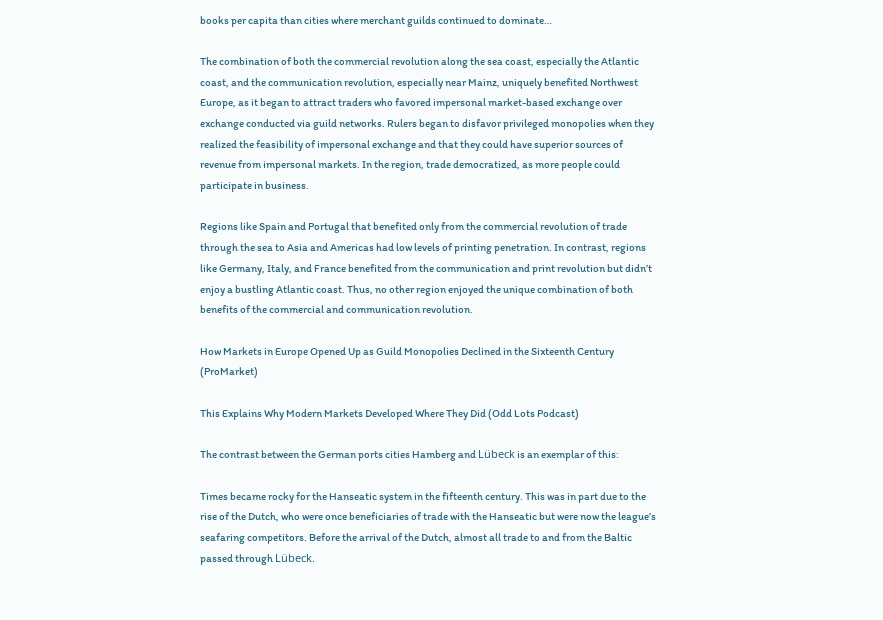books per capita than cities where merchant guilds continued to dominate…

The combination of both the commercial revolution along the sea coast, especially the Atlantic coast, and the communication revolution, especially near Mainz, uniquely benefited Northwest Europe, as it began to attract traders who favored impersonal market-based exchange over exchange conducted via guild networks. Rulers began to disfavor privileged monopolies when they realized the feasibility of impersonal exchange and that they could have superior sources of revenue from impersonal markets. In the region, trade democratized, as more people could participate in business.

Regions like Spain and Portugal that benefited only from the commercial revolution of trade through the sea to Asia and Americas had low levels of printing penetration. In contrast, regions like Germany, Italy, and France benefited from the communication and print revolution but didn’t enjoy a bustling Atlantic coast. Thus, no other region enjoyed the unique combination of both benefits of the commercial and communication revolution.

How Markets in Europe Opened Up as Guild Monopolies Declined in the Sixteenth Century (ProMarket)

This Explains Why Modern Markets Developed Where They Did (Odd Lots Podcast)

The contrast between the German ports cities Hamberg and Lübeck is an exemplar of this:

Times became rocky for the Hanseatic system in the fifteenth century. This was in part due to the rise of the Dutch, who were once beneficiaries of trade with the Hanseatic but were now the league’s seafaring competitors. Before the arrival of the Dutch, almost all trade to and from the Baltic passed through Lübeck.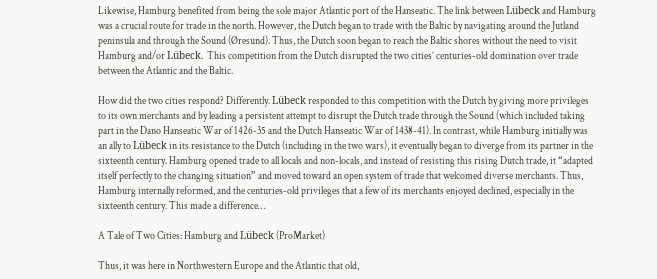Likewise, Hamburg benefited from being the sole major Atlantic port of the Hanseatic. The link between Lübeck and Hamburg was a crucial route for trade in the north. However, the Dutch began to trade with the Baltic by navigating around the Jutland peninsula and through the Sound (Øresund). Thus, the Dutch soon began to reach the Baltic shores without the need to visit Hamburg and/or Lübeck. This competition from the Dutch disrupted the two cities’ centuries-old domination over trade between the Atlantic and the Baltic.

How did the two cities respond? Differently. Lübeck responded to this competition with the Dutch by giving more privileges to its own merchants and by leading a persistent attempt to disrupt the Dutch trade through the Sound (which included taking part in the Dano Hanseatic War of 1426-35 and the Dutch Hanseatic War of 1438-41). In contrast, while Hamburg initially was an ally to Lübeck in its resistance to the Dutch (including in the two wars), it eventually began to diverge from its partner in the sixteenth century. Hamburg opened trade to all locals and non-locals, and instead of resisting this rising Dutch trade, it “adapted itself perfectly to the changing situation” and moved toward an open system of trade that welcomed diverse merchants. Thus, Hamburg internally reformed, and the centuries-old privileges that a few of its merchants enjoyed declined, especially in the sixteenth century. This made a difference…

A Tale of Two Cities: Hamburg and Lübeck (ProMarket)

Thus, it was here in Northwestern Europe and the Atlantic that old,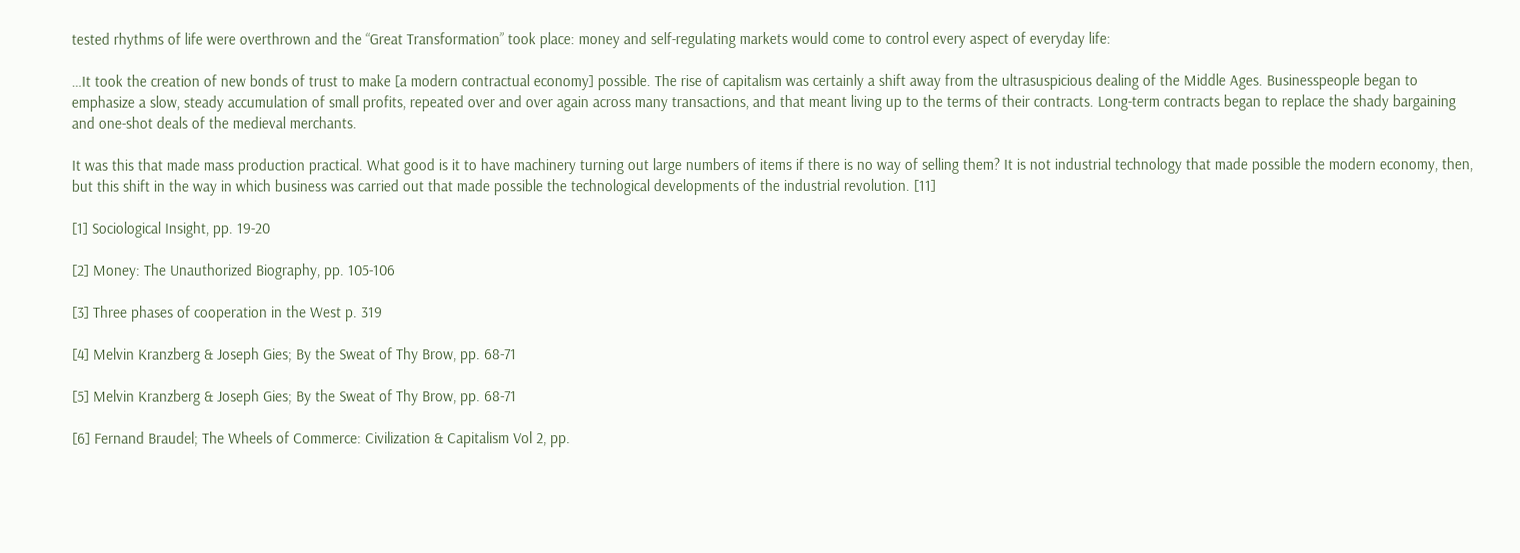tested rhythms of life were overthrown and the “Great Transformation” took place: money and self-regulating markets would come to control every aspect of everyday life:

…It took the creation of new bonds of trust to make [a modern contractual economy] possible. The rise of capitalism was certainly a shift away from the ultrasuspicious dealing of the Middle Ages. Businesspeople began to emphasize a slow, steady accumulation of small profits, repeated over and over again across many transactions, and that meant living up to the terms of their contracts. Long-term contracts began to replace the shady bargaining and one-shot deals of the medieval merchants.

It was this that made mass production practical. What good is it to have machinery turning out large numbers of items if there is no way of selling them? It is not industrial technology that made possible the modern economy, then, but this shift in the way in which business was carried out that made possible the technological developments of the industrial revolution. [11]

[1] Sociological Insight, pp. 19-20

[2] Money: The Unauthorized Biography, pp. 105-106

[3] Three phases of cooperation in the West p. 319

[4] Melvin Kranzberg & Joseph Gies; By the Sweat of Thy Brow, pp. 68-71

[5] Melvin Kranzberg & Joseph Gies; By the Sweat of Thy Brow, pp. 68-71

[6] Fernand Braudel; The Wheels of Commerce: Civilization & Capitalism Vol 2, pp.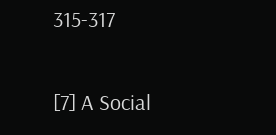315-317

[7] A Social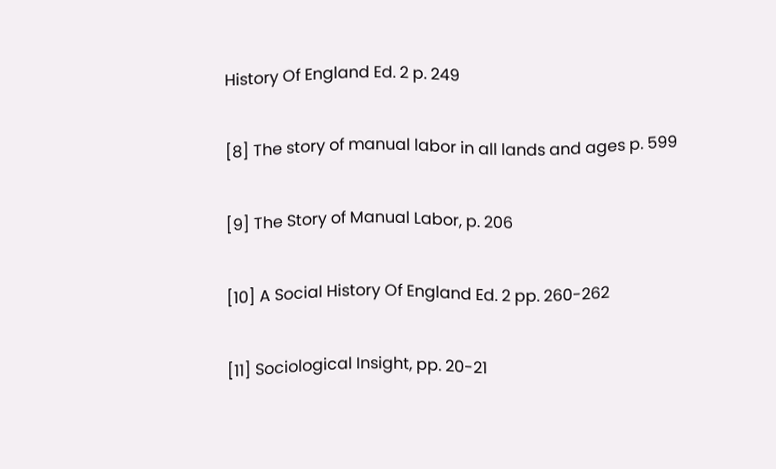History Of England Ed. 2 p. 249

[8] The story of manual labor in all lands and ages p. 599

[9] The Story of Manual Labor, p. 206

[10] A Social History Of England Ed. 2 pp. 260-262

[11] Sociological Insight, pp. 20-21